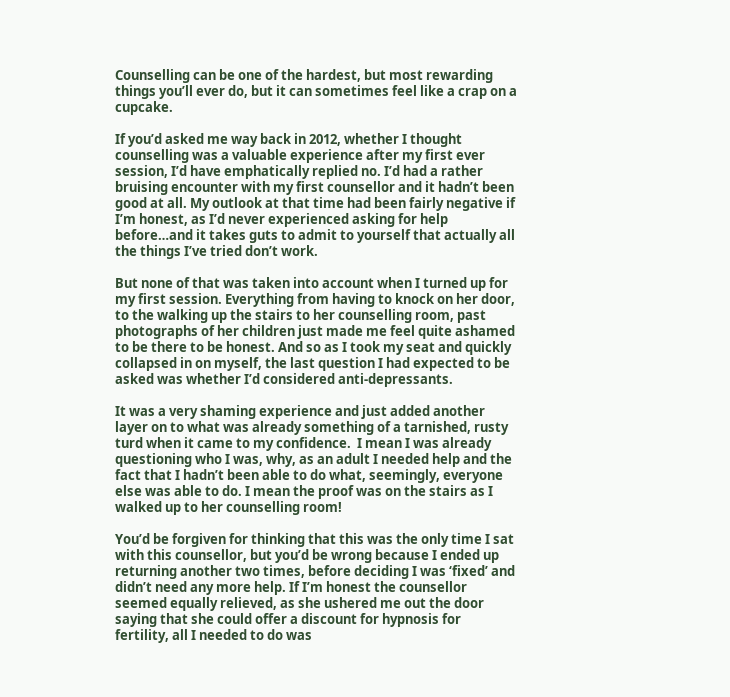Counselling can be one of the hardest, but most rewarding things you’ll ever do, but it can sometimes feel like a crap on a cupcake.

If you’d asked me way back in 2012, whether I thought counselling was a valuable experience after my first ever session, I’d have emphatically replied no. I’d had a rather bruising encounter with my first counsellor and it hadn’t been good at all. My outlook at that time had been fairly negative if I’m honest, as I’d never experienced asking for help before…and it takes guts to admit to yourself that actually all the things I’ve tried don’t work.

But none of that was taken into account when I turned up for my first session. Everything from having to knock on her door, to the walking up the stairs to her counselling room, past photographs of her children just made me feel quite ashamed to be there to be honest. And so as I took my seat and quickly collapsed in on myself, the last question I had expected to be asked was whether I’d considered anti-depressants.

It was a very shaming experience and just added another layer on to what was already something of a tarnished, rusty turd when it came to my confidence.  I mean I was already questioning who I was, why, as an adult I needed help and the fact that I hadn’t been able to do what, seemingly, everyone else was able to do. I mean the proof was on the stairs as I walked up to her counselling room!

You’d be forgiven for thinking that this was the only time I sat with this counsellor, but you’d be wrong because I ended up returning another two times, before deciding I was ‘fixed’ and didn’t need any more help. If I’m honest the counsellor seemed equally relieved, as she ushered me out the door saying that she could offer a discount for hypnosis for fertility, all I needed to do was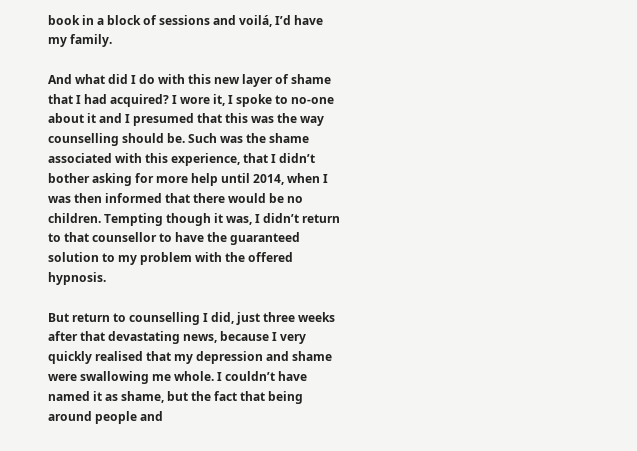book in a block of sessions and voilá, I’d have my family.

And what did I do with this new layer of shame that I had acquired? I wore it, I spoke to no-one about it and I presumed that this was the way counselling should be. Such was the shame associated with this experience, that I didn’t bother asking for more help until 2014, when I was then informed that there would be no children. Tempting though it was, I didn’t return to that counsellor to have the guaranteed solution to my problem with the offered hypnosis.

But return to counselling I did, just three weeks after that devastating news, because I very quickly realised that my depression and shame were swallowing me whole. I couldn’t have named it as shame, but the fact that being around people and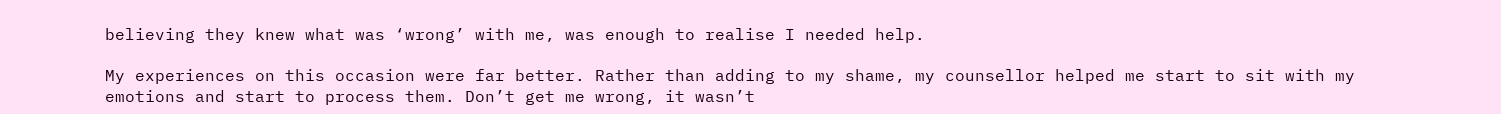believing they knew what was ‘wrong’ with me, was enough to realise I needed help.

My experiences on this occasion were far better. Rather than adding to my shame, my counsellor helped me start to sit with my emotions and start to process them. Don’t get me wrong, it wasn’t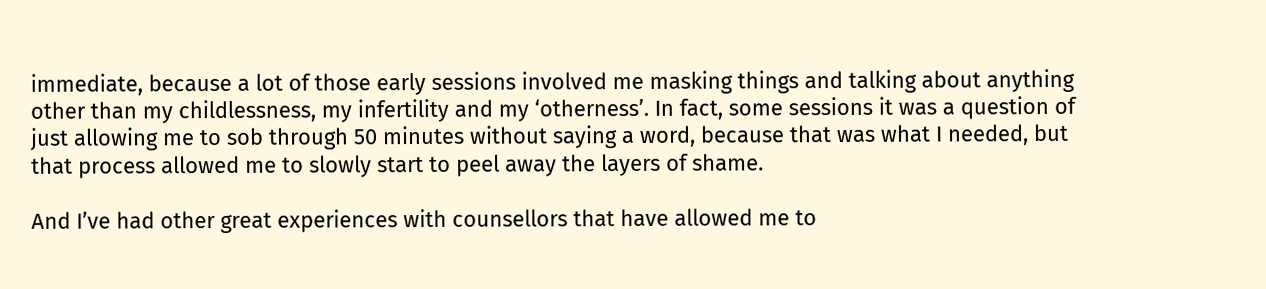immediate, because a lot of those early sessions involved me masking things and talking about anything other than my childlessness, my infertility and my ‘otherness’. In fact, some sessions it was a question of just allowing me to sob through 50 minutes without saying a word, because that was what I needed, but that process allowed me to slowly start to peel away the layers of shame.

And I’ve had other great experiences with counsellors that have allowed me to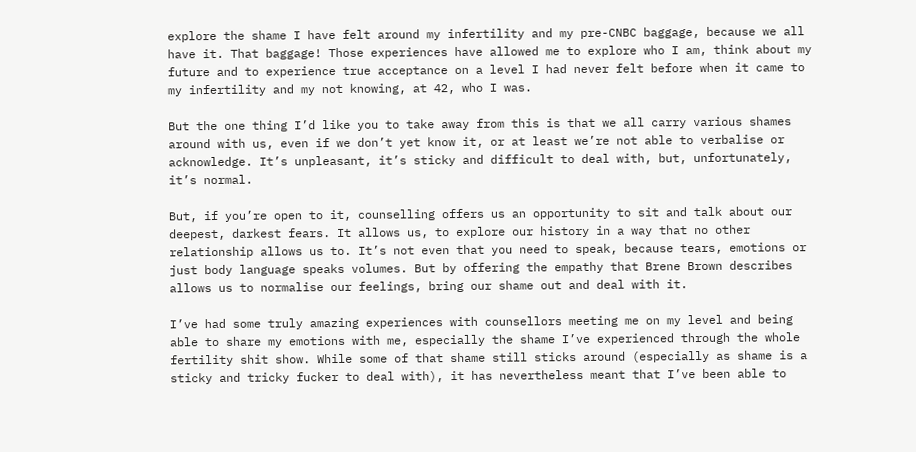explore the shame I have felt around my infertility and my pre-CNBC baggage, because we all have it. That baggage! Those experiences have allowed me to explore who I am, think about my future and to experience true acceptance on a level I had never felt before when it came to my infertility and my not knowing, at 42, who I was.

But the one thing I’d like you to take away from this is that we all carry various shames around with us, even if we don’t yet know it, or at least we’re not able to verbalise or acknowledge. It’s unpleasant, it’s sticky and difficult to deal with, but, unfortunately, it’s normal.

But, if you’re open to it, counselling offers us an opportunity to sit and talk about our deepest, darkest fears. It allows us, to explore our history in a way that no other relationship allows us to. It’s not even that you need to speak, because tears, emotions or just body language speaks volumes. But by offering the empathy that Brene Brown describes allows us to normalise our feelings, bring our shame out and deal with it.

I’ve had some truly amazing experiences with counsellors meeting me on my level and being able to share my emotions with me, especially the shame I’ve experienced through the whole fertility shit show. While some of that shame still sticks around (especially as shame is a sticky and tricky fucker to deal with), it has nevertheless meant that I’ve been able to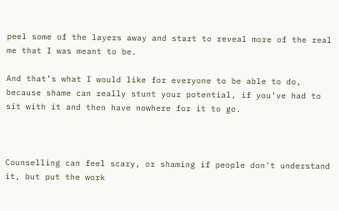peel some of the layers away and start to reveal more of the real me that I was meant to be.

And that’s what I would like for everyone to be able to do, because shame can really stunt your potential, if you’ve had to sit with it and then have nowhere for it to go.



Counselling can feel scary, or shaming if people don't understand it, but put the work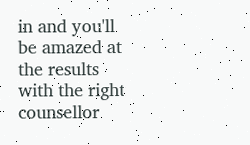in and you'll be amazed at the results with the right counsellor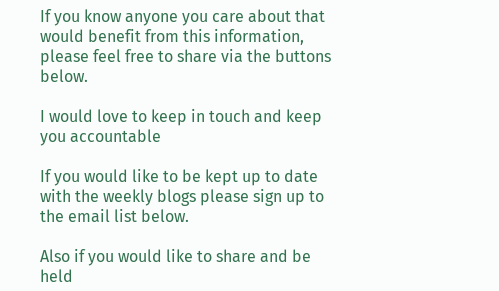If you know anyone you care about that would benefit from this information, please feel free to share via the buttons below.

I would love to keep in touch and keep you accountable

If you would like to be kept up to date with the weekly blogs please sign up to the email list below.

Also if you would like to share and be held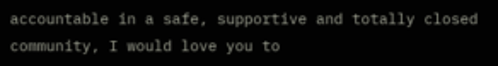accountable in a safe, supportive and totally closed community, I would love you to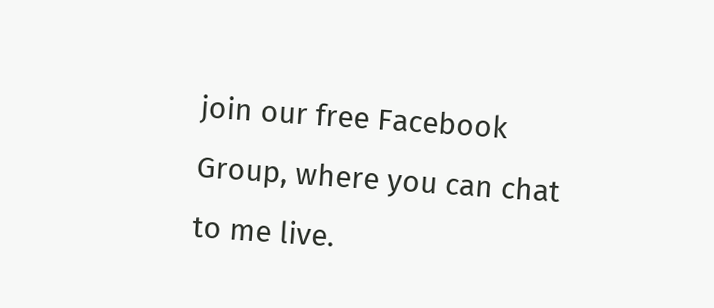join our free Facebook Group, where you can chat to me live.